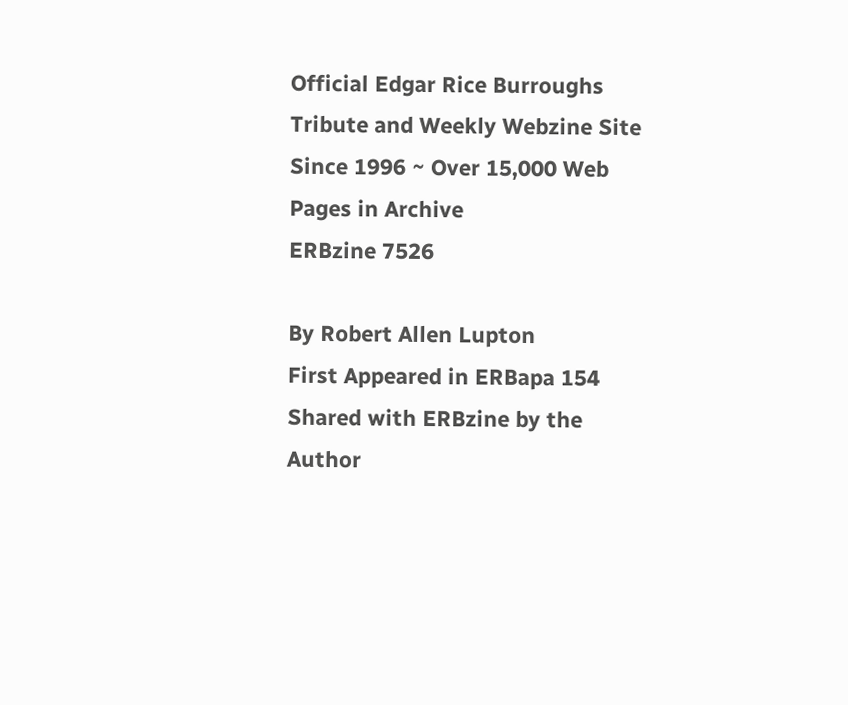Official Edgar Rice Burroughs Tribute and Weekly Webzine Site
Since 1996 ~ Over 15,000 Web Pages in Archive
ERBzine 7526

By Robert Allen Lupton
First Appeared in ERBapa 154
Shared with ERBzine by the Author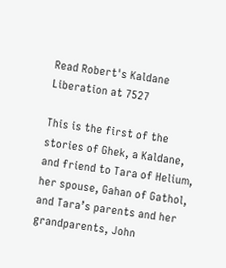Read Robert's Kaldane Liberation at 7527

This is the first of the stories of Ghek, a Kaldane, and friend to Tara of Helium, her spouse, Gahan of Gathol, and Tara’s parents and her grandparents, John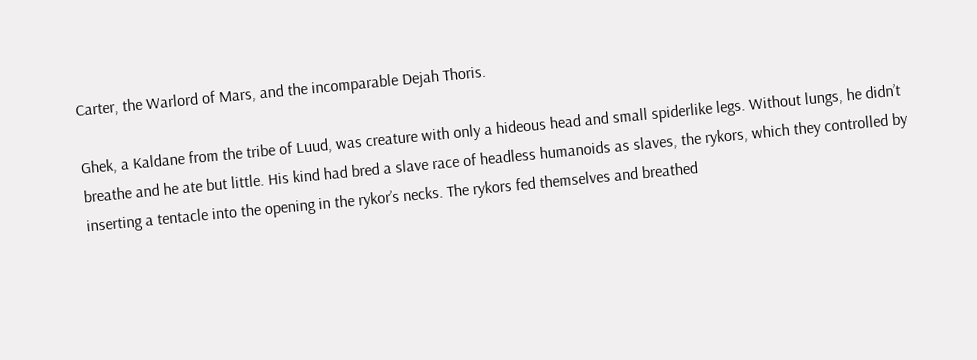Carter, the Warlord of Mars, and the incomparable Dejah Thoris.

Ghek, a Kaldane from the tribe of Luud, was creature with only a hideous head and small spiderlike legs. Without lungs, he didn’t breathe and he ate but little. His kind had bred a slave race of headless humanoids as slaves, the rykors, which they controlled by inserting a tentacle into the opening in the rykor’s necks. The rykors fed themselves and breathed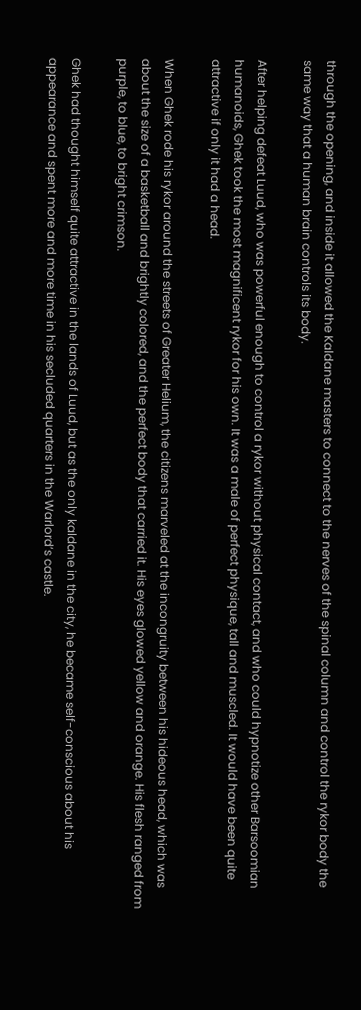through the opening, and inside it allowed the Kaldane masters to connect to the nerves of the spinal column and control the rykor body the same way that a human brain controls its body.

After helping defeat Luud, who was powerful enough to control a rykor without physical contact, and who could hypnotize other Barsoomian humanoids, Ghek took the most magnificent rykor for his own. It was a male of perfect physique, tall and muscled. It would have been quite attractive if only it had a head.

When Ghek rode his rykor around the streets of Greater Helium, the citizens marveled at the incongruity between his hideous head, which was about the size of a basketball and brightly colored, and the perfect body that carried it. His eyes glowed yellow and orange. His flesh ranged from purple, to blue, to bright crimson.

Ghek had thought himself quite attractive in the lands of Luud, but as the only kaldane in the city, he became self-conscious about his appearance and spent more and more time in his secluded quarters in the Warlord’s castle.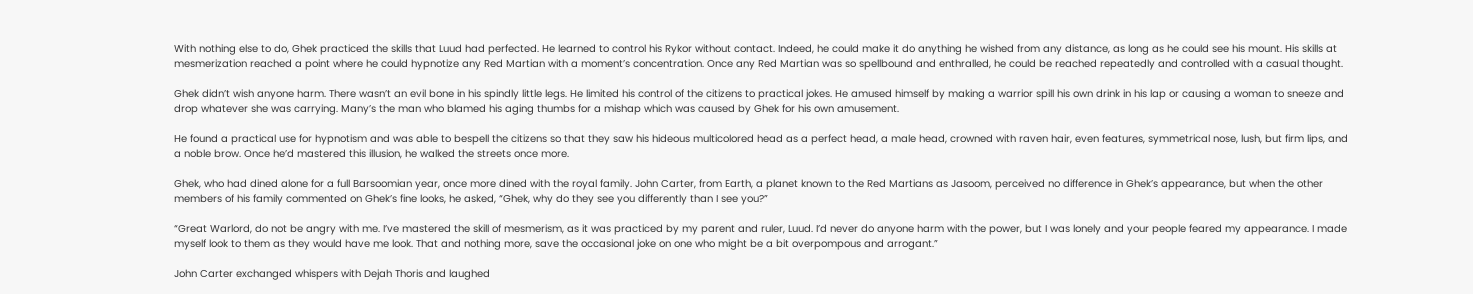With nothing else to do, Ghek practiced the skills that Luud had perfected. He learned to control his Rykor without contact. Indeed, he could make it do anything he wished from any distance, as long as he could see his mount. His skills at mesmerization reached a point where he could hypnotize any Red Martian with a moment’s concentration. Once any Red Martian was so spellbound and enthralled, he could be reached repeatedly and controlled with a casual thought.

Ghek didn’t wish anyone harm. There wasn’t an evil bone in his spindly little legs. He limited his control of the citizens to practical jokes. He amused himself by making a warrior spill his own drink in his lap or causing a woman to sneeze and drop whatever she was carrying. Many’s the man who blamed his aging thumbs for a mishap which was caused by Ghek for his own amusement.

He found a practical use for hypnotism and was able to bespell the citizens so that they saw his hideous multicolored head as a perfect head, a male head, crowned with raven hair, even features, symmetrical nose, lush, but firm lips, and a noble brow. Once he’d mastered this illusion, he walked the streets once more.

Ghek, who had dined alone for a full Barsoomian year, once more dined with the royal family. John Carter, from Earth, a planet known to the Red Martians as Jasoom, perceived no difference in Ghek’s appearance, but when the other members of his family commented on Ghek’s fine looks, he asked, “Ghek, why do they see you differently than I see you?”

“Great Warlord, do not be angry with me. I’ve mastered the skill of mesmerism, as it was practiced by my parent and ruler, Luud. I’d never do anyone harm with the power, but I was lonely and your people feared my appearance. I made myself look to them as they would have me look. That and nothing more, save the occasional joke on one who might be a bit overpompous and arrogant.”

John Carter exchanged whispers with Dejah Thoris and laughed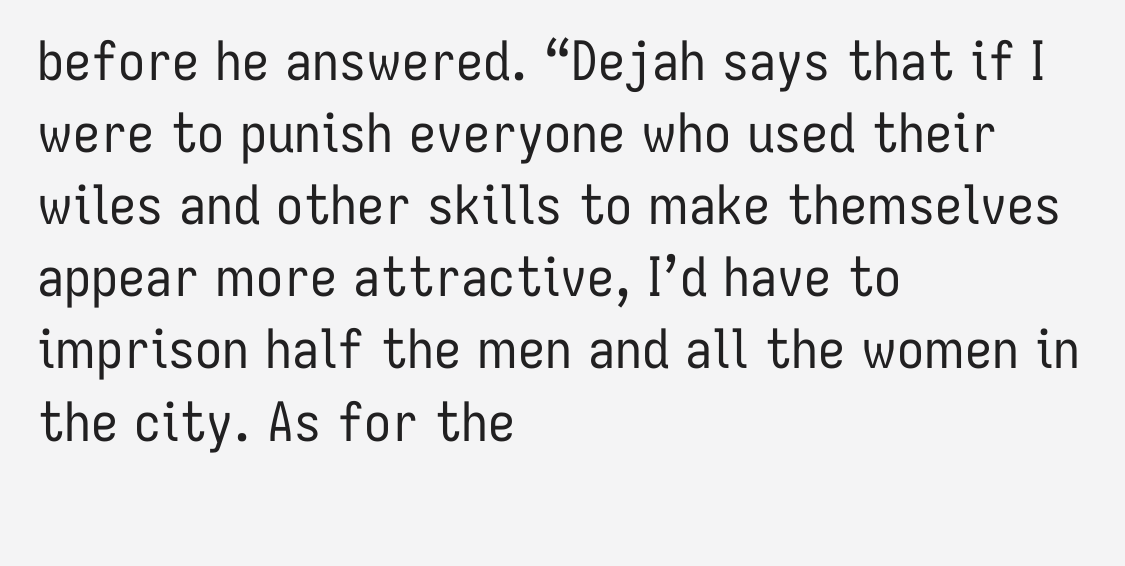before he answered. “Dejah says that if I were to punish everyone who used their wiles and other skills to make themselves appear more attractive, I’d have to imprison half the men and all the women in the city. As for the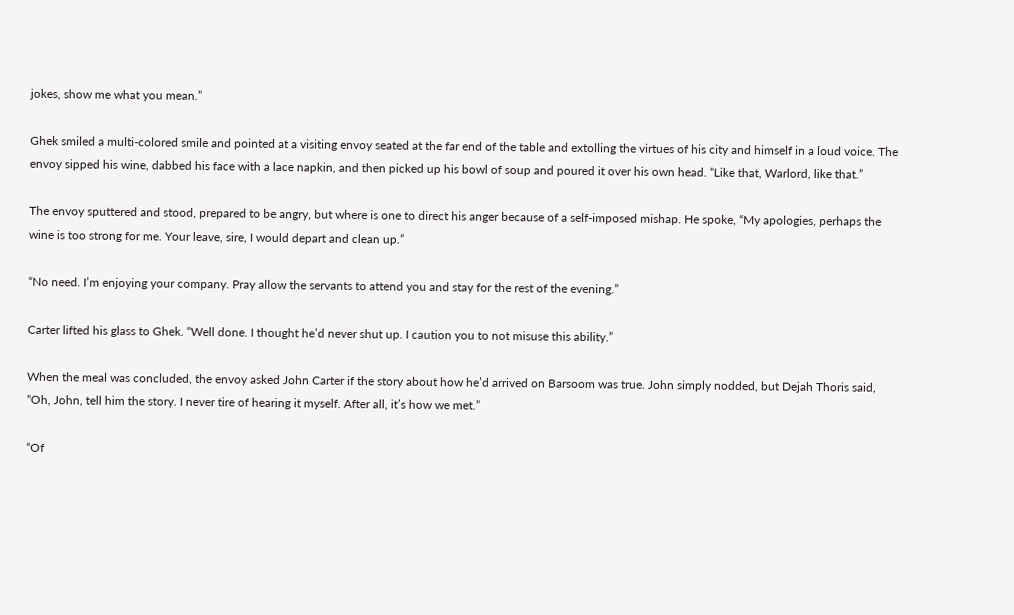jokes, show me what you mean.”

Ghek smiled a multi-colored smile and pointed at a visiting envoy seated at the far end of the table and extolling the virtues of his city and himself in a loud voice. The envoy sipped his wine, dabbed his face with a lace napkin, and then picked up his bowl of soup and poured it over his own head. “Like that, Warlord, like that.”

The envoy sputtered and stood, prepared to be angry, but where is one to direct his anger because of a self-imposed mishap. He spoke, “My apologies, perhaps the wine is too strong for me. Your leave, sire, I would depart and clean up.”

“No need. I’m enjoying your company. Pray allow the servants to attend you and stay for the rest of the evening.”

Carter lifted his glass to Ghek. “Well done. I thought he’d never shut up. I caution you to not misuse this ability.”

When the meal was concluded, the envoy asked John Carter if the story about how he’d arrived on Barsoom was true. John simply nodded, but Dejah Thoris said, “Oh, John, tell him the story. I never tire of hearing it myself. After all, it’s how we met.”

“Of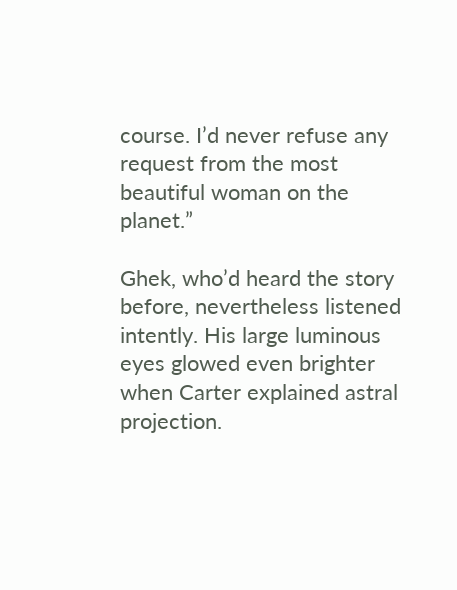course. I’d never refuse any request from the most beautiful woman on the planet.”

Ghek, who’d heard the story before, nevertheless listened intently. His large luminous eyes glowed even brighter when Carter explained astral projection.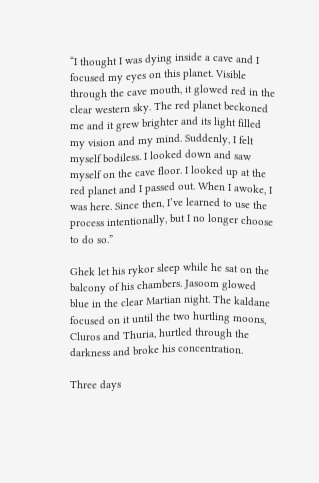“I thought I was dying inside a cave and I focused my eyes on this planet. Visible through the cave mouth, it glowed red in the clear western sky. The red planet beckoned me and it grew brighter and its light filled my vision and my mind. Suddenly, I felt myself bodiless. I looked down and saw myself on the cave floor. I looked up at the red planet and I passed out. When I awoke, I was here. Since then, I’ve learned to use the process intentionally, but I no longer choose to do so.”

Ghek let his rykor sleep while he sat on the balcony of his chambers. Jasoom glowed blue in the clear Martian night. The kaldane focused on it until the two hurtling moons, Cluros and Thuria, hurtled through the darkness and broke his concentration.

Three days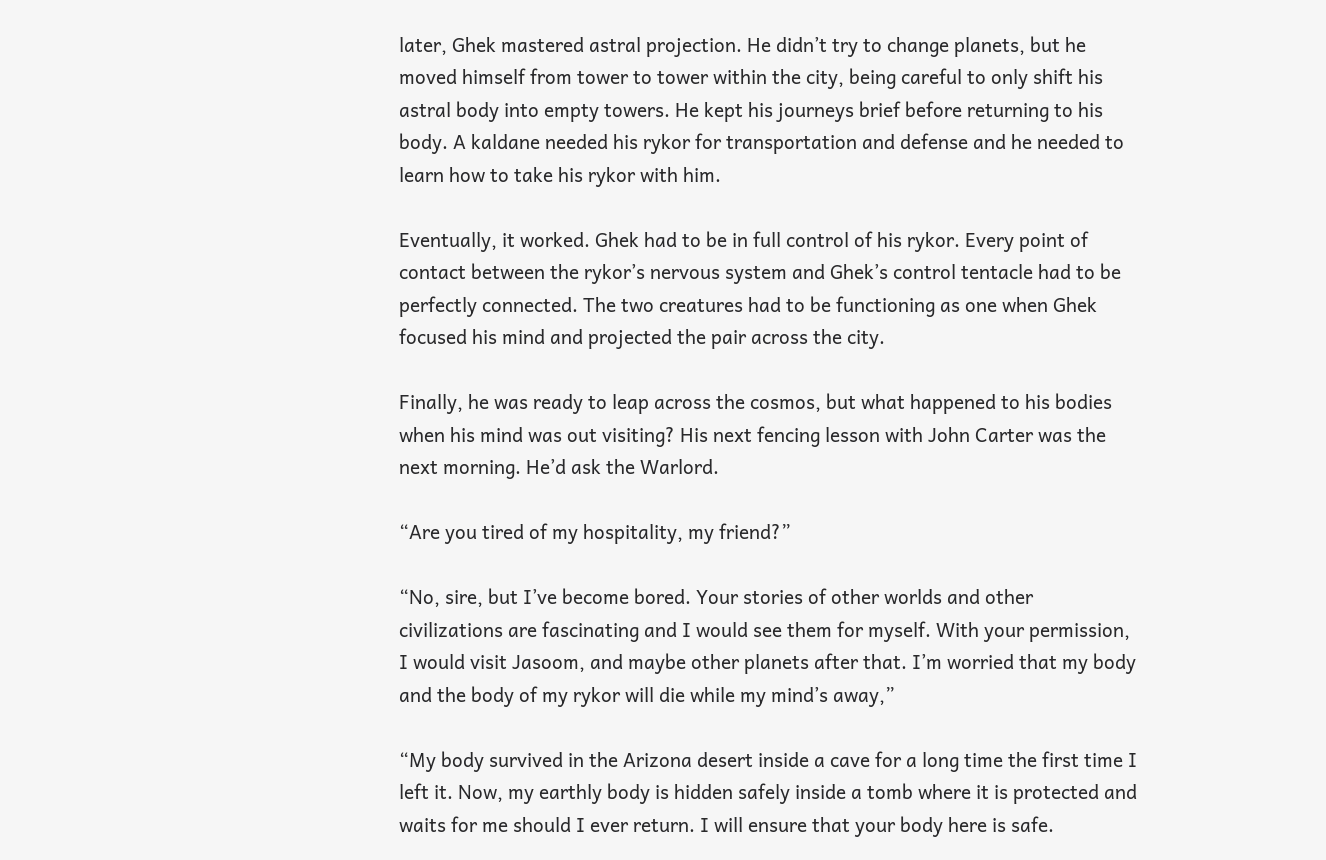later, Ghek mastered astral projection. He didn’t try to change planets, but he moved himself from tower to tower within the city, being careful to only shift his astral body into empty towers. He kept his journeys brief before returning to his body. A kaldane needed his rykor for transportation and defense and he needed to learn how to take his rykor with him.

Eventually, it worked. Ghek had to be in full control of his rykor. Every point of contact between the rykor’s nervous system and Ghek’s control tentacle had to be perfectly connected. The two creatures had to be functioning as one when Ghek focused his mind and projected the pair across the city.

Finally, he was ready to leap across the cosmos, but what happened to his bodies when his mind was out visiting? His next fencing lesson with John Carter was the next morning. He’d ask the Warlord.

“Are you tired of my hospitality, my friend?”

“No, sire, but I’ve become bored. Your stories of other worlds and other civilizations are fascinating and I would see them for myself. With your permission, I would visit Jasoom, and maybe other planets after that. I’m worried that my body and the body of my rykor will die while my mind’s away,”

“My body survived in the Arizona desert inside a cave for a long time the first time I left it. Now, my earthly body is hidden safely inside a tomb where it is protected and waits for me should I ever return. I will ensure that your body here is safe.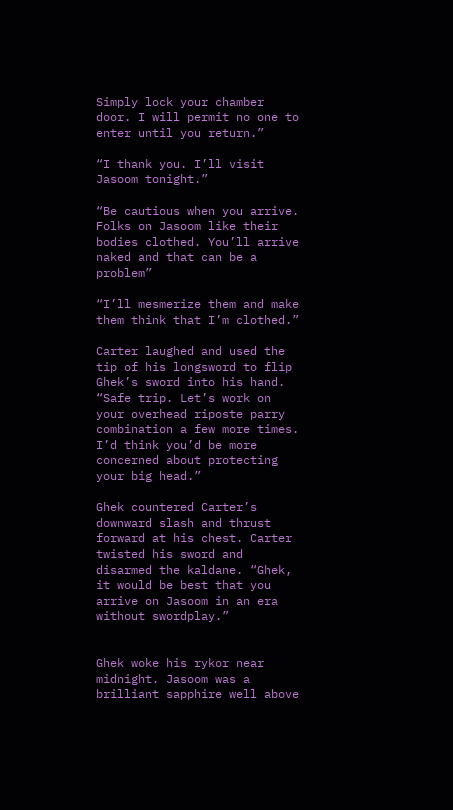Simply lock your chamber door. I will permit no one to enter until you return.”

“I thank you. I’ll visit Jasoom tonight.”

“Be cautious when you arrive. Folks on Jasoom like their bodies clothed. You’ll arrive naked and that can be a problem”

“I’ll mesmerize them and make them think that I’m clothed.”

Carter laughed and used the tip of his longsword to flip Ghek’s sword into his hand. “Safe trip. Let’s work on your overhead riposte parry combination a few more times. I’d think you’d be more concerned about protecting your big head.”

Ghek countered Carter’s downward slash and thrust forward at his chest. Carter twisted his sword and disarmed the kaldane. “Ghek, it would be best that you arrive on Jasoom in an era without swordplay.”


Ghek woke his rykor near midnight. Jasoom was a brilliant sapphire well above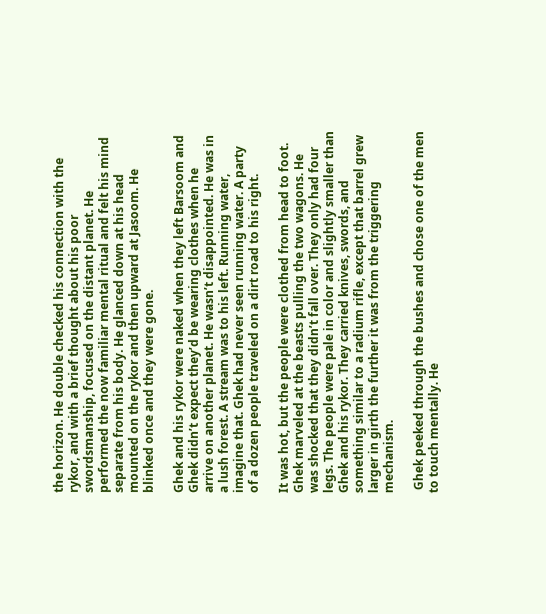the horizon. He double checked his connection with the rykor, and with a brief thought about his poor swordsmanship, focused on the distant planet. He performed the now familiar mental ritual and felt his mind separate from his body. He glanced down at his head mounted on the rykor and then upward at Jasoom. He blinked once and they were gone.

Ghek and his rykor were naked when they left Barsoom and Ghek didn’t expect they’d be wearing clothes when he arrive on another planet. He wasn’t disappointed. He was in a lush forest. A stream was to his left. Running water, imagine that. Ghek had never seen running water. A party of a dozen people traveled on a dirt road to his right.

It was hot, but the people were clothed from head to foot. Ghek marveled at the beasts pulling the two wagons. He was shocked that they didn’t fall over. They only had four legs. The people were pale in color and slightly smaller than Ghek and his rykor. They carried knives, swords, and something similar to a radium rifle, except that barrel grew larger in girth the further it was from the triggering mechanism.

 Ghek peeked through the bushes and chose one of the men to touch mentally. He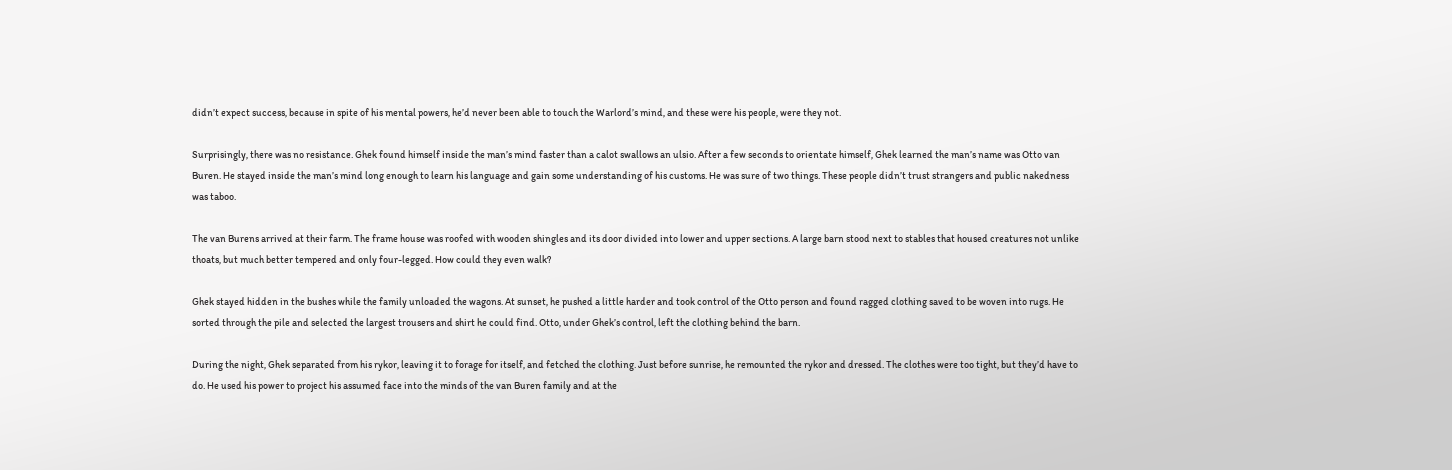didn’t expect success, because in spite of his mental powers, he’d never been able to touch the Warlord’s mind, and these were his people, were they not.

Surprisingly, there was no resistance. Ghek found himself inside the man’s mind faster than a calot swallows an ulsio. After a few seconds to orientate himself, Ghek learned the man’s name was Otto van Buren. He stayed inside the man’s mind long enough to learn his language and gain some understanding of his customs. He was sure of two things. These people didn’t trust strangers and public nakedness was taboo.

The van Burens arrived at their farm. The frame house was roofed with wooden shingles and its door divided into lower and upper sections. A large barn stood next to stables that housed creatures not unlike thoats, but much better tempered and only four-legged. How could they even walk?

Ghek stayed hidden in the bushes while the family unloaded the wagons. At sunset, he pushed a little harder and took control of the Otto person and found ragged clothing saved to be woven into rugs. He sorted through the pile and selected the largest trousers and shirt he could find. Otto, under Ghek’s control, left the clothing behind the barn.

During the night, Ghek separated from his rykor, leaving it to forage for itself, and fetched the clothing. Just before sunrise, he remounted the rykor and dressed. The clothes were too tight, but they’d have to do. He used his power to project his assumed face into the minds of the van Buren family and at the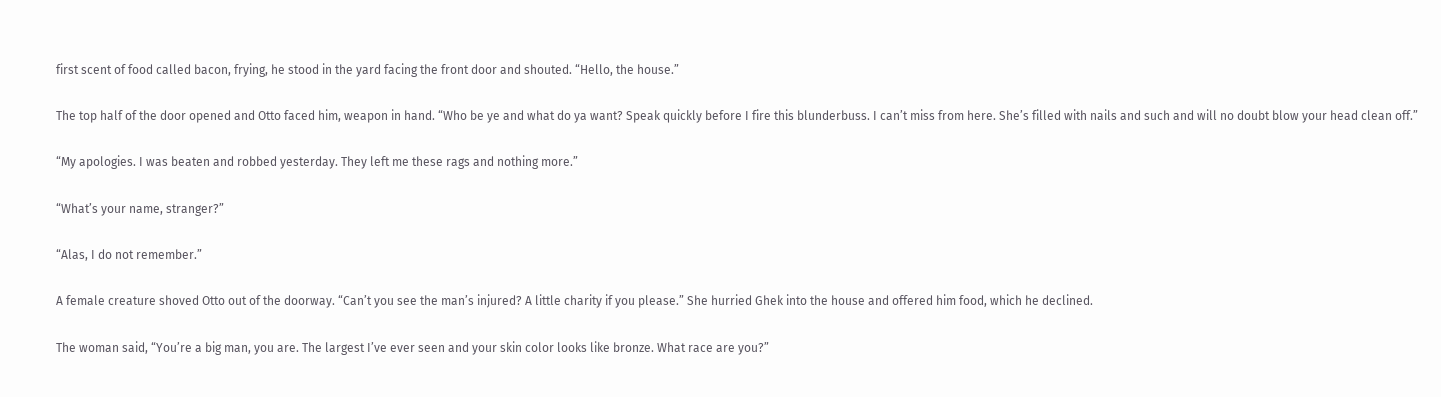first scent of food called bacon, frying, he stood in the yard facing the front door and shouted. “Hello, the house.”

The top half of the door opened and Otto faced him, weapon in hand. “Who be ye and what do ya want? Speak quickly before I fire this blunderbuss. I can’t miss from here. She’s filled with nails and such and will no doubt blow your head clean off.”

“My apologies. I was beaten and robbed yesterday. They left me these rags and nothing more.”

“What’s your name, stranger?”

“Alas, I do not remember.”

A female creature shoved Otto out of the doorway. “Can’t you see the man’s injured? A little charity if you please.” She hurried Ghek into the house and offered him food, which he declined.

The woman said, “You’re a big man, you are. The largest I’ve ever seen and your skin color looks like bronze. What race are you?”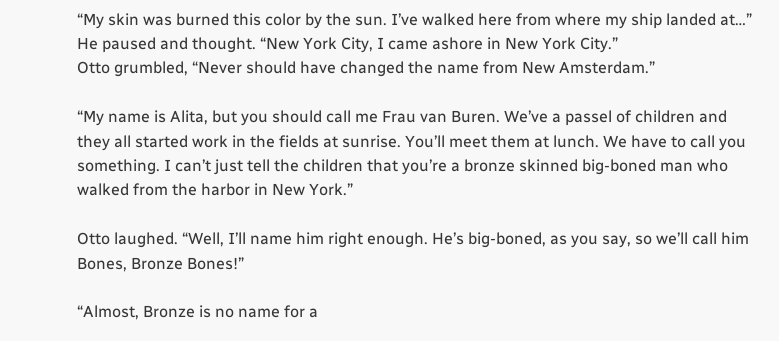“My skin was burned this color by the sun. I’ve walked here from where my ship landed at…” He paused and thought. “New York City, I came ashore in New York City.”
Otto grumbled, “Never should have changed the name from New Amsterdam.”

“My name is Alita, but you should call me Frau van Buren. We’ve a passel of children and they all started work in the fields at sunrise. You’ll meet them at lunch. We have to call you something. I can’t just tell the children that you’re a bronze skinned big-boned man who walked from the harbor in New York.”

Otto laughed. “Well, I’ll name him right enough. He’s big-boned, as you say, so we’ll call him Bones, Bronze Bones!”

“Almost, Bronze is no name for a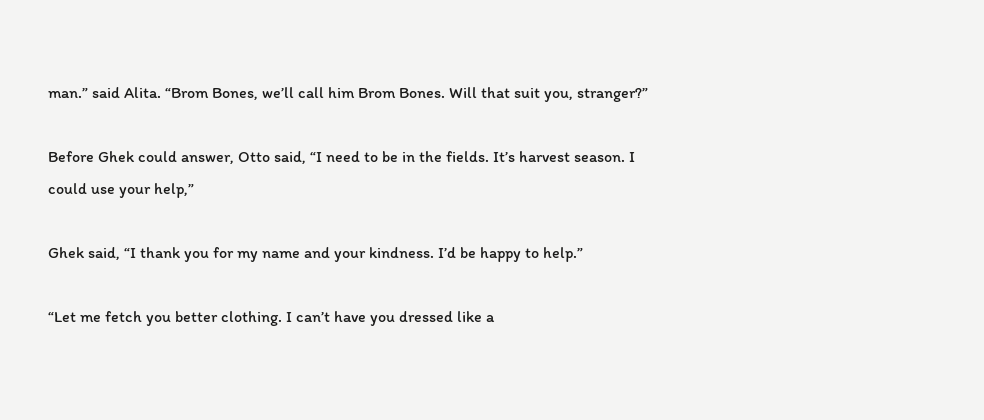man.” said Alita. “Brom Bones, we’ll call him Brom Bones. Will that suit you, stranger?”

Before Ghek could answer, Otto said, “I need to be in the fields. It’s harvest season. I could use your help,”

Ghek said, “I thank you for my name and your kindness. I’d be happy to help.”

“Let me fetch you better clothing. I can’t have you dressed like a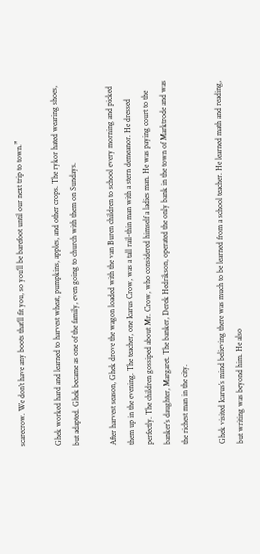scarecrow. We don’t have any boots that’ll fit you, so you’ll be barefoot until our next trip to town.”

Ghek worked hard and learned to harvest wheat, pumpkins, apples, and other crops. The rykor hated wearing shoes, but adapted. Ghek became as one of the family, even going to church with them on Sundays.

After harvest season, Ghek drove the wagon loaded with the van Buren children to school every morning and picked them up in the evening. The teacher, one Icarus Crow, was a tall rail-thin man with a stern demeanor. He dressed perfectly. The children gossiped about Mr. Crow, who considered himself a ladies man. He was paying court to the banker’s daughter, Margaret. The banker, Derek Hedrikson, operated the only bank in the town of Marktrode and was the richest man in the city.

Ghek visited Icarus’s mind believing there was much to be learned from a school teacher. He learned math and reading, but writing was beyond him. He also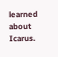learned about Icarus.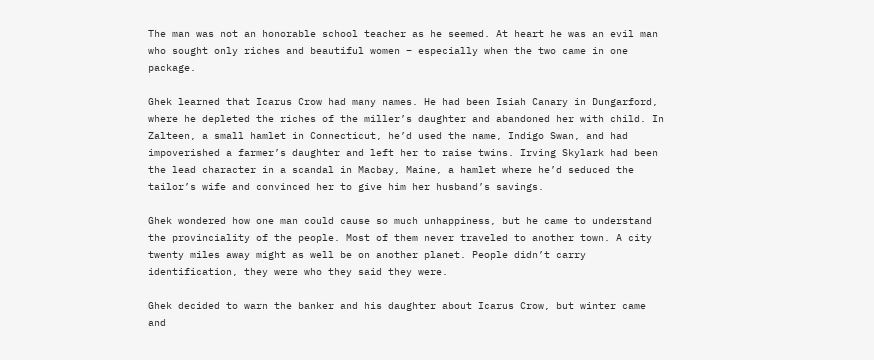The man was not an honorable school teacher as he seemed. At heart he was an evil man who sought only riches and beautiful women – especially when the two came in one package.

Ghek learned that Icarus Crow had many names. He had been Isiah Canary in Dungarford, where he depleted the riches of the miller’s daughter and abandoned her with child. In Zalteen, a small hamlet in Connecticut, he’d used the name, Indigo Swan, and had impoverished a farmer’s daughter and left her to raise twins. Irving Skylark had been the lead character in a scandal in Macbay, Maine, a hamlet where he’d seduced the tailor’s wife and convinced her to give him her husband’s savings.

Ghek wondered how one man could cause so much unhappiness, but he came to understand the provinciality of the people. Most of them never traveled to another town. A city twenty miles away might as well be on another planet. People didn’t carry identification, they were who they said they were.

Ghek decided to warn the banker and his daughter about Icarus Crow, but winter came and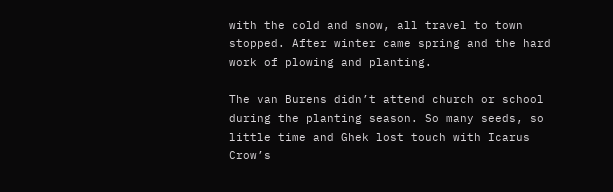with the cold and snow, all travel to town stopped. After winter came spring and the hard work of plowing and planting.

The van Burens didn’t attend church or school during the planting season. So many seeds, so little time and Ghek lost touch with Icarus Crow’s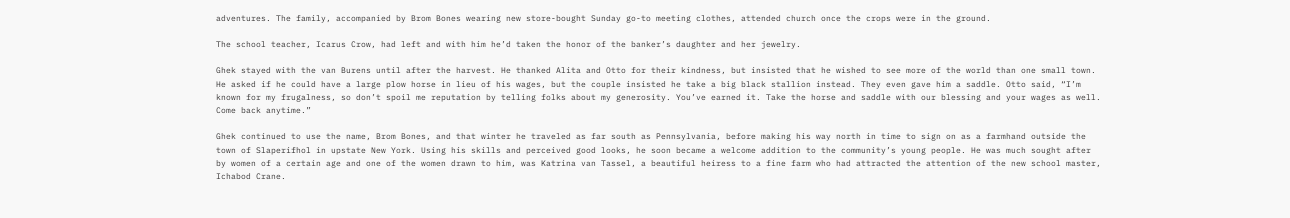adventures. The family, accompanied by Brom Bones wearing new store-bought Sunday go-to meeting clothes, attended church once the crops were in the ground.

The school teacher, Icarus Crow, had left and with him he’d taken the honor of the banker’s daughter and her jewelry.

Ghek stayed with the van Burens until after the harvest. He thanked Alita and Otto for their kindness, but insisted that he wished to see more of the world than one small town. He asked if he could have a large plow horse in lieu of his wages, but the couple insisted he take a big black stallion instead. They even gave him a saddle. Otto said, “I’m known for my frugalness, so don’t spoil me reputation by telling folks about my generosity. You’ve earned it. Take the horse and saddle with our blessing and your wages as well. Come back anytime.”

Ghek continued to use the name, Brom Bones, and that winter he traveled as far south as Pennsylvania, before making his way north in time to sign on as a farmhand outside the town of Slaperifhol in upstate New York. Using his skills and perceived good looks, he soon became a welcome addition to the community’s young people. He was much sought after by women of a certain age and one of the women drawn to him, was Katrina van Tassel, a beautiful heiress to a fine farm who had attracted the attention of the new school master, Ichabod Crane.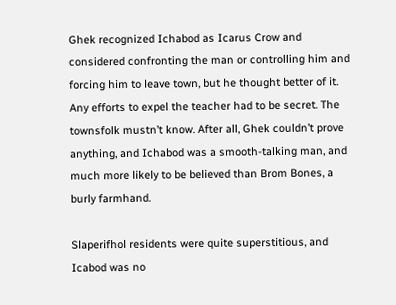Ghek recognized Ichabod as Icarus Crow and considered confronting the man or controlling him and forcing him to leave town, but he thought better of it. Any efforts to expel the teacher had to be secret. The townsfolk mustn’t know. After all, Ghek couldn’t prove anything, and Ichabod was a smooth-talking man, and much more likely to be believed than Brom Bones, a burly farmhand.

Slaperifhol residents were quite superstitious, and Icabod was no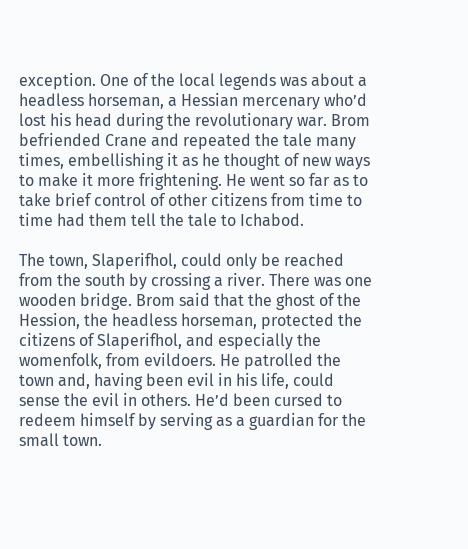exception. One of the local legends was about a headless horseman, a Hessian mercenary who’d lost his head during the revolutionary war. Brom befriended Crane and repeated the tale many times, embellishing it as he thought of new ways to make it more frightening. He went so far as to take brief control of other citizens from time to time had them tell the tale to Ichabod.

The town, Slaperifhol, could only be reached from the south by crossing a river. There was one wooden bridge. Brom said that the ghost of the Hession, the headless horseman, protected the citizens of Slaperifhol, and especially the womenfolk, from evildoers. He patrolled the town and, having been evil in his life, could sense the evil in others. He’d been cursed to redeem himself by serving as a guardian for the small town.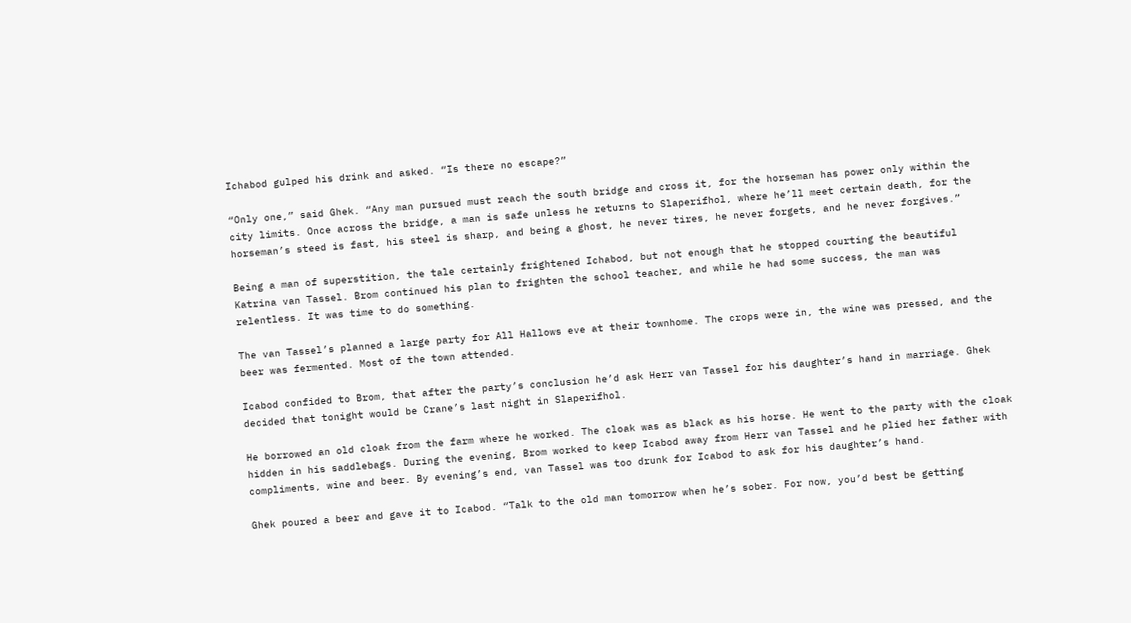Ichabod gulped his drink and asked. “Is there no escape?”

“Only one,” said Ghek. “Any man pursued must reach the south bridge and cross it, for the horseman has power only within the city limits. Once across the bridge, a man is safe unless he returns to Slaperifhol, where he’ll meet certain death, for the horseman’s steed is fast, his steel is sharp, and being a ghost, he never tires, he never forgets, and he never forgives.”

Being a man of superstition, the tale certainly frightened Ichabod, but not enough that he stopped courting the beautiful Katrina van Tassel. Brom continued his plan to frighten the school teacher, and while he had some success, the man was relentless. It was time to do something.

The van Tassel’s planned a large party for All Hallows eve at their townhome. The crops were in, the wine was pressed, and the beer was fermented. Most of the town attended.

Icabod confided to Brom, that after the party’s conclusion he’d ask Herr van Tassel for his daughter’s hand in marriage. Ghek decided that tonight would be Crane’s last night in Slaperifhol.

He borrowed an old cloak from the farm where he worked. The cloak was as black as his horse. He went to the party with the cloak hidden in his saddlebags. During the evening, Brom worked to keep Icabod away from Herr van Tassel and he plied her father with compliments, wine and beer. By evening’s end, van Tassel was too drunk for Icabod to ask for his daughter’s hand.

Ghek poured a beer and gave it to Icabod. “Talk to the old man tomorrow when he’s sober. For now, you’d best be getting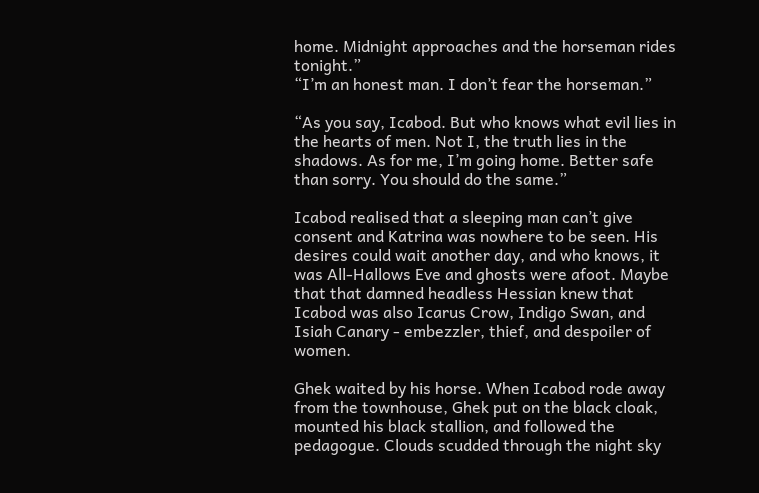home. Midnight approaches and the horseman rides tonight.”
“I’m an honest man. I don’t fear the horseman.”

“As you say, Icabod. But who knows what evil lies in the hearts of men. Not I, the truth lies in the shadows. As for me, I’m going home. Better safe than sorry. You should do the same.”

Icabod realised that a sleeping man can’t give consent and Katrina was nowhere to be seen. His desires could wait another day, and who knows, it was All-Hallows Eve and ghosts were afoot. Maybe that that damned headless Hessian knew that Icabod was also Icarus Crow, Indigo Swan, and Isiah Canary - embezzler, thief, and despoiler of women.

Ghek waited by his horse. When Icabod rode away from the townhouse, Ghek put on the black cloak, mounted his black stallion, and followed the pedagogue. Clouds scudded through the night sky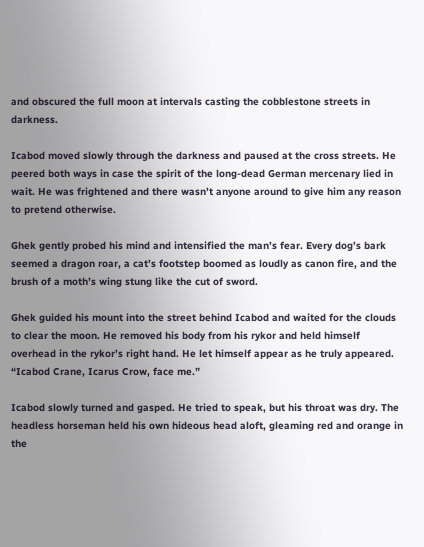and obscured the full moon at intervals casting the cobblestone streets in darkness.

Icabod moved slowly through the darkness and paused at the cross streets. He peered both ways in case the spirit of the long-dead German mercenary lied in wait. He was frightened and there wasn’t anyone around to give him any reason to pretend otherwise.

Ghek gently probed his mind and intensified the man’s fear. Every dog’s bark seemed a dragon roar, a cat’s footstep boomed as loudly as canon fire, and the brush of a moth’s wing stung like the cut of sword.

Ghek guided his mount into the street behind Icabod and waited for the clouds to clear the moon. He removed his body from his rykor and held himself overhead in the rykor’s right hand. He let himself appear as he truly appeared. “Icabod Crane, Icarus Crow, face me.”

Icabod slowly turned and gasped. He tried to speak, but his throat was dry. The headless horseman held his own hideous head aloft, gleaming red and orange in the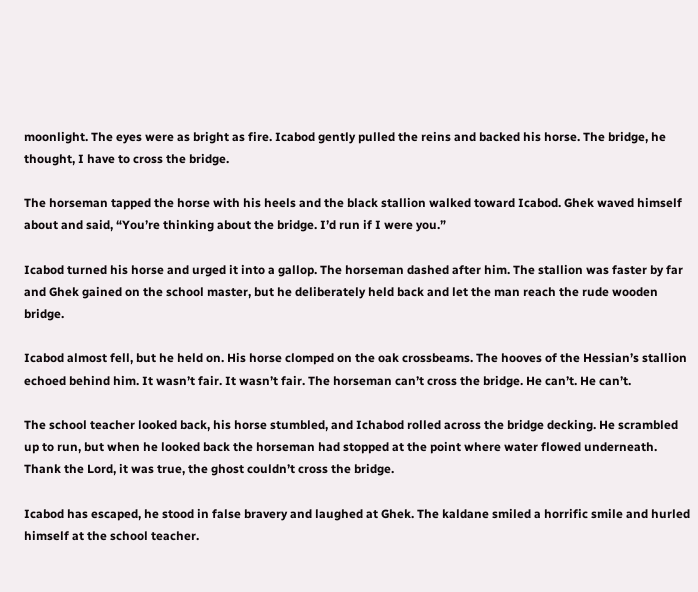moonlight. The eyes were as bright as fire. Icabod gently pulled the reins and backed his horse. The bridge, he thought, I have to cross the bridge.

The horseman tapped the horse with his heels and the black stallion walked toward Icabod. Ghek waved himself about and said, “You’re thinking about the bridge. I’d run if I were you.”

Icabod turned his horse and urged it into a gallop. The horseman dashed after him. The stallion was faster by far and Ghek gained on the school master, but he deliberately held back and let the man reach the rude wooden bridge.

Icabod almost fell, but he held on. His horse clomped on the oak crossbeams. The hooves of the Hessian’s stallion echoed behind him. It wasn’t fair. It wasn’t fair. The horseman can’t cross the bridge. He can’t. He can’t.

The school teacher looked back, his horse stumbled, and Ichabod rolled across the bridge decking. He scrambled up to run, but when he looked back the horseman had stopped at the point where water flowed underneath. Thank the Lord, it was true, the ghost couldn’t cross the bridge.

Icabod has escaped, he stood in false bravery and laughed at Ghek. The kaldane smiled a horrific smile and hurled himself at the school teacher.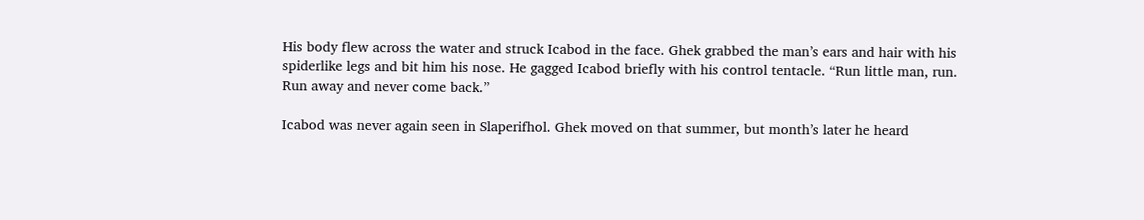His body flew across the water and struck Icabod in the face. Ghek grabbed the man’s ears and hair with his spiderlike legs and bit him his nose. He gagged Icabod briefly with his control tentacle. “Run little man, run. Run away and never come back.”

Icabod was never again seen in Slaperifhol. Ghek moved on that summer, but month’s later he heard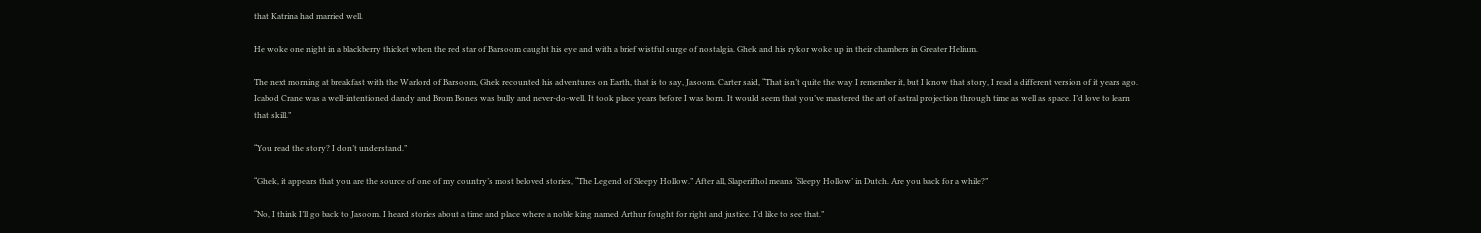that Katrina had married well.

He woke one night in a blackberry thicket when the red star of Barsoom caught his eye and with a brief wistful surge of nostalgia. Ghek and his rykor woke up in their chambers in Greater Helium.

The next morning at breakfast with the Warlord of Barsoom, Ghek recounted his adventures on Earth, that is to say, Jasoom. Carter said, “That isn’t quite the way I remember it, but I know that story, I read a different version of it years ago. Icabod Crane was a well-intentioned dandy and Brom Bones was bully and never-do-well. It took place years before I was born. It would seem that you’ve mastered the art of astral projection through time as well as space. I’d love to learn that skill.”

“You read the story? I don’t understand.”

“Ghek, it appears that you are the source of one of my country’s most beloved stories, “The Legend of Sleepy Hollow.” After all, Slaperifhol means ‘Sleepy Hollow’ in Dutch. Are you back for a while?”

“No, I think I’ll go back to Jasoom. I heard stories about a time and place where a noble king named Arthur fought for right and justice. I’d like to see that.”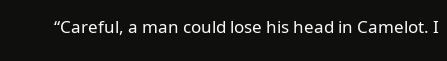“Careful, a man could lose his head in Camelot. I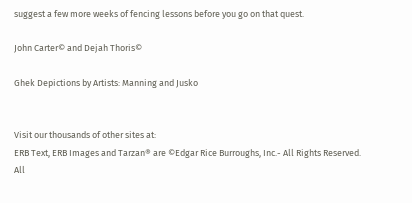suggest a few more weeks of fencing lessons before you go on that quest.

John Carter© and Dejah Thoris©

Ghek Depictions by Artists: Manning and Jusko


Visit our thousands of other sites at:
ERB Text, ERB Images and Tarzan® are ©Edgar Rice Burroughs, Inc.- All Rights Reserved.
All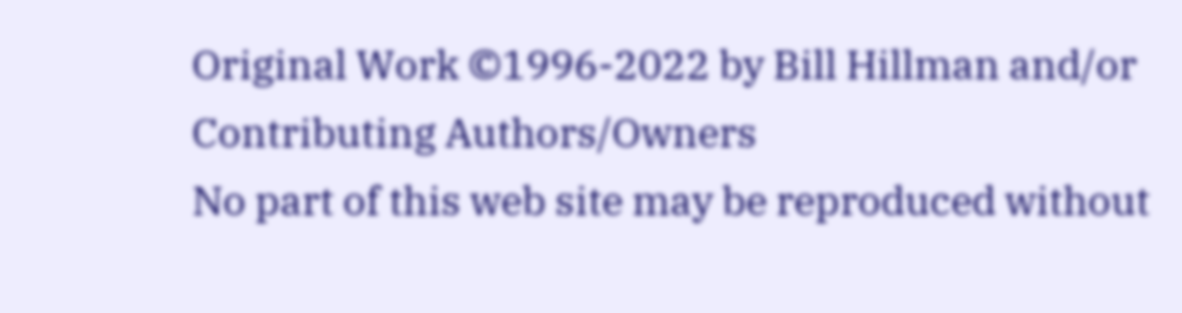Original Work ©1996-2022 by Bill Hillman and/or Contributing Authors/Owners
No part of this web site may be reproduced without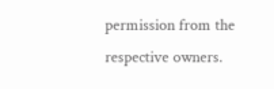permission from the respective owners.